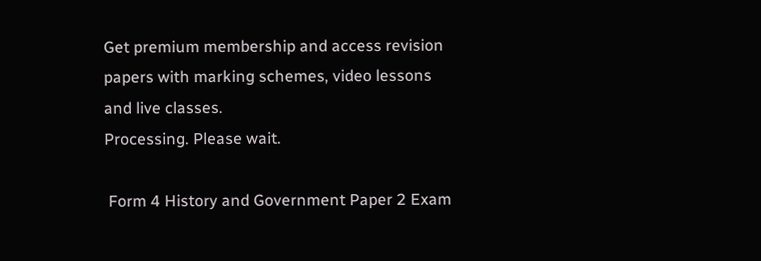Get premium membership and access revision papers with marking schemes, video lessons and live classes.
Processing. Please wait.

 Form 4 History and Government Paper 2 Exam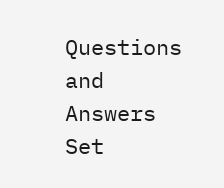Questions and Answers Set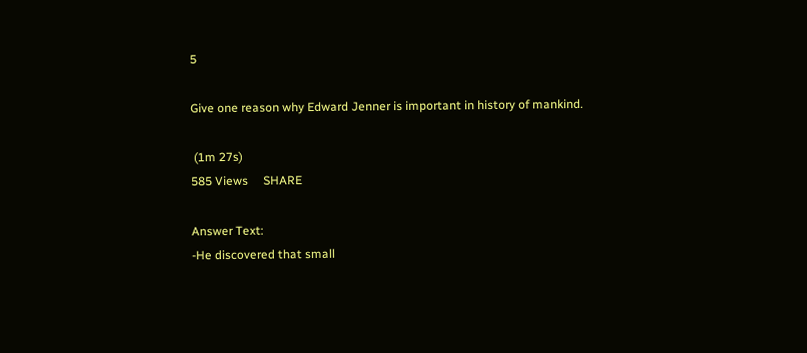5

Give one reason why Edward Jenner is important in history of mankind.

 (1m 27s)
585 Views     SHARE

Answer Text:
-He discovered that small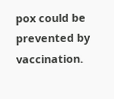pox could be prevented by vaccination.